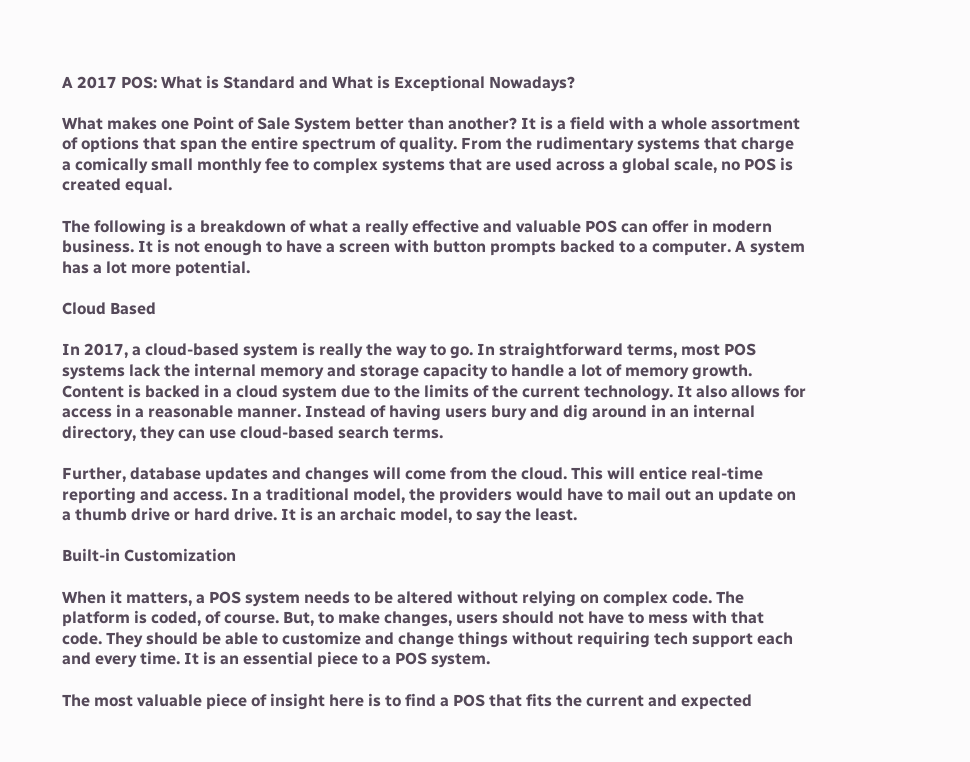A 2017 POS: What is Standard and What is Exceptional Nowadays?

What makes one Point of Sale System better than another? It is a field with a whole assortment of options that span the entire spectrum of quality. From the rudimentary systems that charge a comically small monthly fee to complex systems that are used across a global scale, no POS is created equal.

The following is a breakdown of what a really effective and valuable POS can offer in modern business. It is not enough to have a screen with button prompts backed to a computer. A system has a lot more potential.

Cloud Based

In 2017, a cloud-based system is really the way to go. In straightforward terms, most POS systems lack the internal memory and storage capacity to handle a lot of memory growth. Content is backed in a cloud system due to the limits of the current technology. It also allows for access in a reasonable manner. Instead of having users bury and dig around in an internal directory, they can use cloud-based search terms.

Further, database updates and changes will come from the cloud. This will entice real-time reporting and access. In a traditional model, the providers would have to mail out an update on a thumb drive or hard drive. It is an archaic model, to say the least.

Built-in Customization

When it matters, a POS system needs to be altered without relying on complex code. The platform is coded, of course. But, to make changes, users should not have to mess with that code. They should be able to customize and change things without requiring tech support each and every time. It is an essential piece to a POS system.

The most valuable piece of insight here is to find a POS that fits the current and expected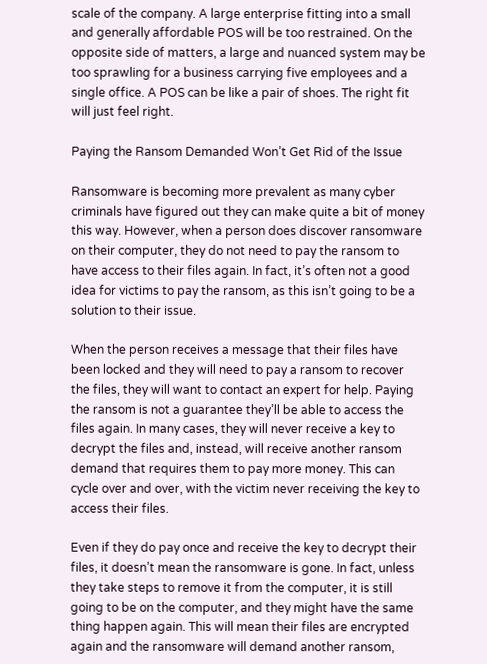scale of the company. A large enterprise fitting into a small and generally affordable POS will be too restrained. On the opposite side of matters, a large and nuanced system may be too sprawling for a business carrying five employees and a single office. A POS can be like a pair of shoes. The right fit will just feel right.

Paying the Ransom Demanded Won’t Get Rid of the Issue

Ransomware is becoming more prevalent as many cyber criminals have figured out they can make quite a bit of money this way. However, when a person does discover ransomware on their computer, they do not need to pay the ransom to have access to their files again. In fact, it’s often not a good idea for victims to pay the ransom, as this isn’t going to be a solution to their issue.

When the person receives a message that their files have been locked and they will need to pay a ransom to recover the files, they will want to contact an expert for help. Paying the ransom is not a guarantee they’ll be able to access the files again. In many cases, they will never receive a key to decrypt the files and, instead, will receive another ransom demand that requires them to pay more money. This can cycle over and over, with the victim never receiving the key to access their files.

Even if they do pay once and receive the key to decrypt their files, it doesn’t mean the ransomware is gone. In fact, unless they take steps to remove it from the computer, it is still going to be on the computer, and they might have the same thing happen again. This will mean their files are encrypted again and the ransomware will demand another ransom,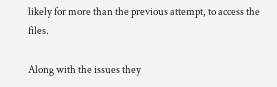likely for more than the previous attempt, to access the files.

Along with the issues they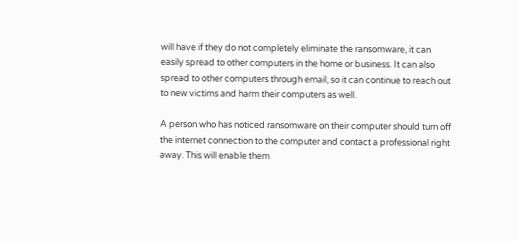will have if they do not completely eliminate the ransomware, it can easily spread to other computers in the home or business. It can also spread to other computers through email, so it can continue to reach out to new victims and harm their computers as well.

A person who has noticed ransomware on their computer should turn off the internet connection to the computer and contact a professional right away. This will enable them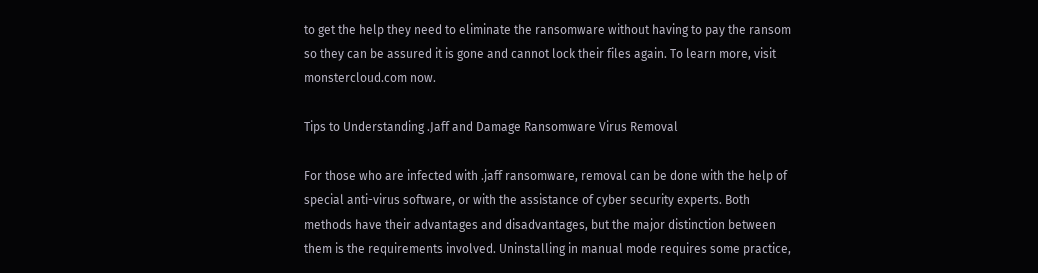to get the help they need to eliminate the ransomware without having to pay the ransom so they can be assured it is gone and cannot lock their files again. To learn more, visit monstercloud.com now.

Tips to Understanding .Jaff and Damage Ransomware Virus Removal

For those who are infected with .jaff ransomware, removal can be done with the help of special anti-virus software, or with the assistance of cyber security experts. Both methods have their advantages and disadvantages, but the major distinction between them is the requirements involved. Uninstalling in manual mode requires some practice,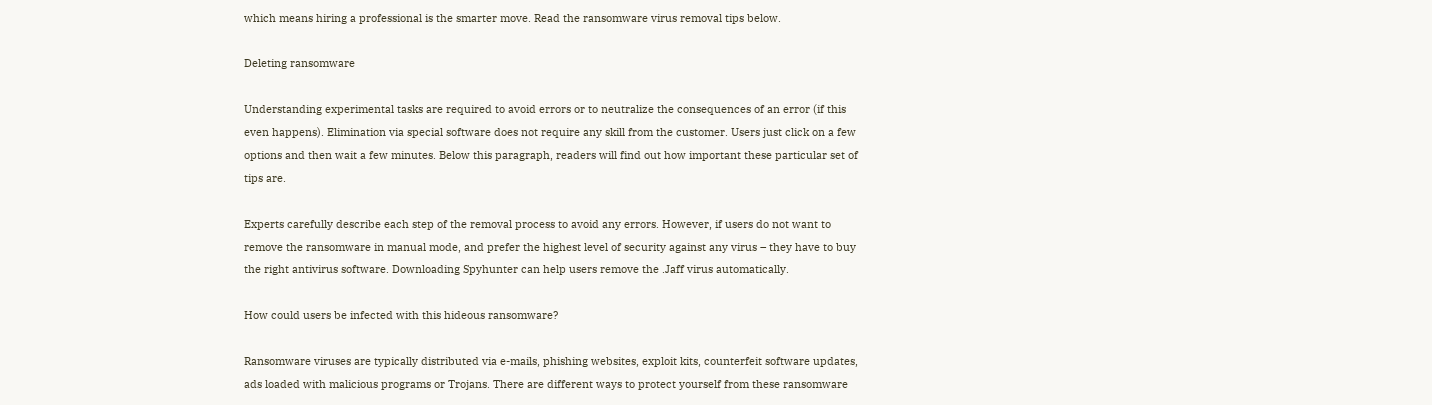which means hiring a professional is the smarter move. Read the ransomware virus removal tips below.

Deleting ransomware

Understanding experimental tasks are required to avoid errors or to neutralize the consequences of an error (if this even happens). Elimination via special software does not require any skill from the customer. Users just click on a few options and then wait a few minutes. Below this paragraph, readers will find out how important these particular set of tips are.

Experts carefully describe each step of the removal process to avoid any errors. However, if users do not want to remove the ransomware in manual mode, and prefer the highest level of security against any virus – they have to buy the right antivirus software. Downloading Spyhunter can help users remove the .Jaff virus automatically.

How could users be infected with this hideous ransomware?

Ransomware viruses are typically distributed via e-mails, phishing websites, exploit kits, counterfeit software updates, ads loaded with malicious programs or Trojans. There are different ways to protect yourself from these ransomware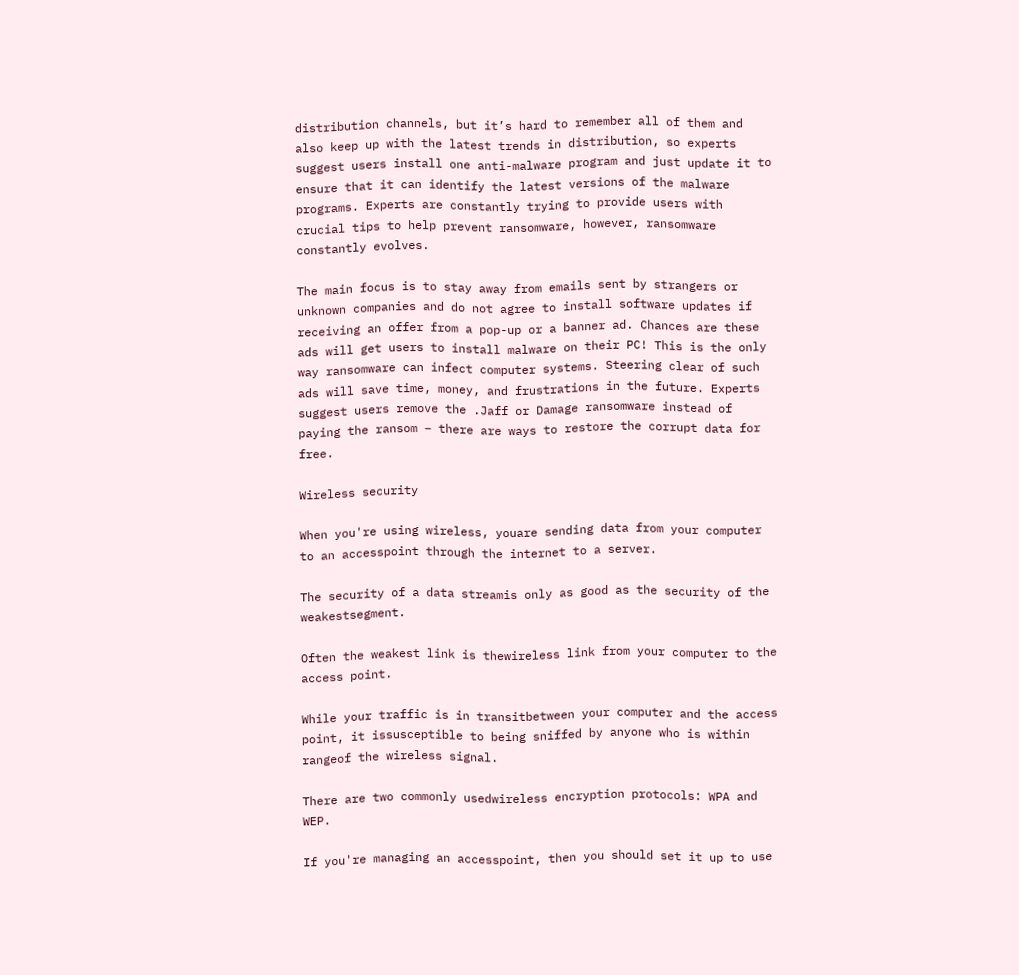distribution channels, but it’s hard to remember all of them and also keep up with the latest trends in distribution, so experts suggest users install one anti-malware program and just update it to ensure that it can identify the latest versions of the malware programs. Experts are constantly trying to provide users with crucial tips to help prevent ransomware, however, ransomware constantly evolves.

The main focus is to stay away from emails sent by strangers or unknown companies and do not agree to install software updates if receiving an offer from a pop-up or a banner ad. Chances are these ads will get users to install malware on their PC! This is the only way ransomware can infect computer systems. Steering clear of such ads will save time, money, and frustrations in the future. Experts suggest users remove the .Jaff or Damage ransomware instead of paying the ransom – there are ways to restore the corrupt data for free.

Wireless security

When you're using wireless, youare sending data from your computer to an accesspoint through the internet to a server.

The security of a data streamis only as good as the security of the weakestsegment.

Often the weakest link is thewireless link from your computer to the access point.

While your traffic is in transitbetween your computer and the access point, it issusceptible to being sniffed by anyone who is within rangeof the wireless signal.

There are two commonly usedwireless encryption protocols: WPA and WEP.

If you're managing an accesspoint, then you should set it up to use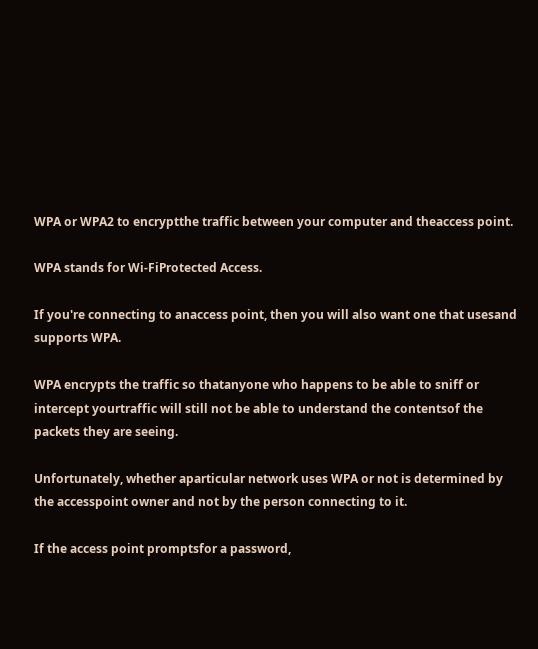WPA or WPA2 to encryptthe traffic between your computer and theaccess point.

WPA stands for Wi-FiProtected Access.

If you're connecting to anaccess point, then you will also want one that usesand supports WPA.

WPA encrypts the traffic so thatanyone who happens to be able to sniff or intercept yourtraffic will still not be able to understand the contentsof the packets they are seeing.

Unfortunately, whether aparticular network uses WPA or not is determined by the accesspoint owner and not by the person connecting to it.

If the access point promptsfor a password,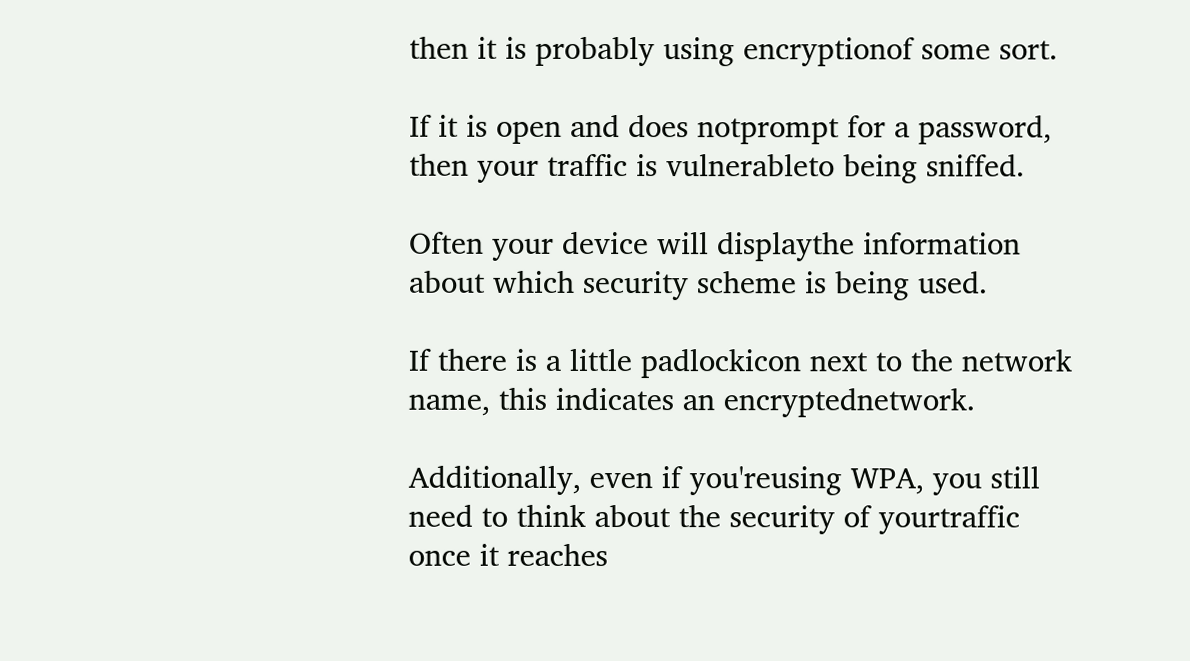then it is probably using encryptionof some sort.

If it is open and does notprompt for a password, then your traffic is vulnerableto being sniffed.

Often your device will displaythe information about which security scheme is being used.

If there is a little padlockicon next to the network name, this indicates an encryptednetwork.

Additionally, even if you'reusing WPA, you still need to think about the security of yourtraffic once it reaches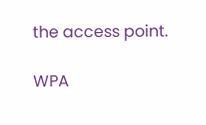the access point.

WPA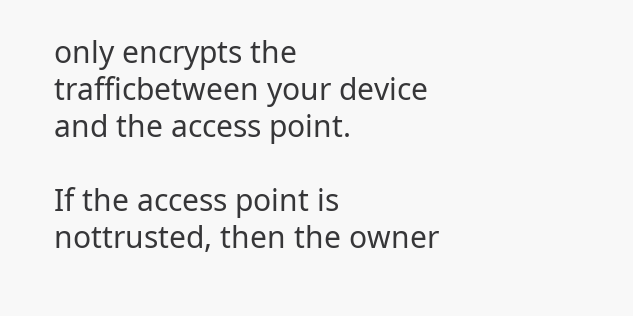only encrypts the trafficbetween your device and the access point.

If the access point is nottrusted, then the owner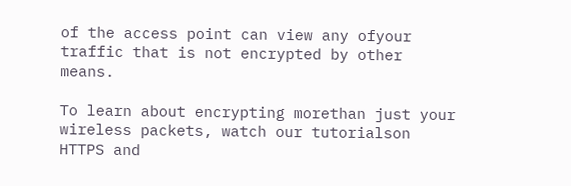of the access point can view any ofyour traffic that is not encrypted by other means.

To learn about encrypting morethan just your wireless packets, watch our tutorialson HTTPS and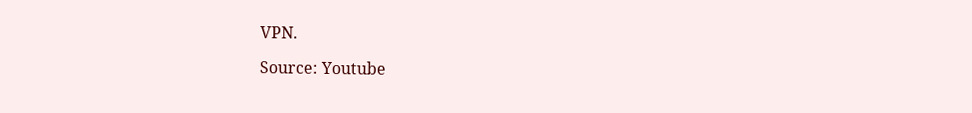VPN.

Source: Youtube